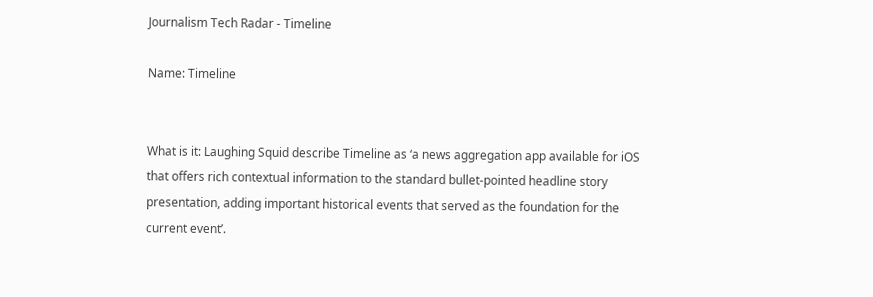Journalism Tech Radar - Timeline

Name: Timeline


What is it: Laughing Squid describe Timeline as ‘a news aggregation app available for iOS that offers rich contextual information to the standard bullet-pointed headline story presentation, adding important historical events that served as the foundation for the current event’.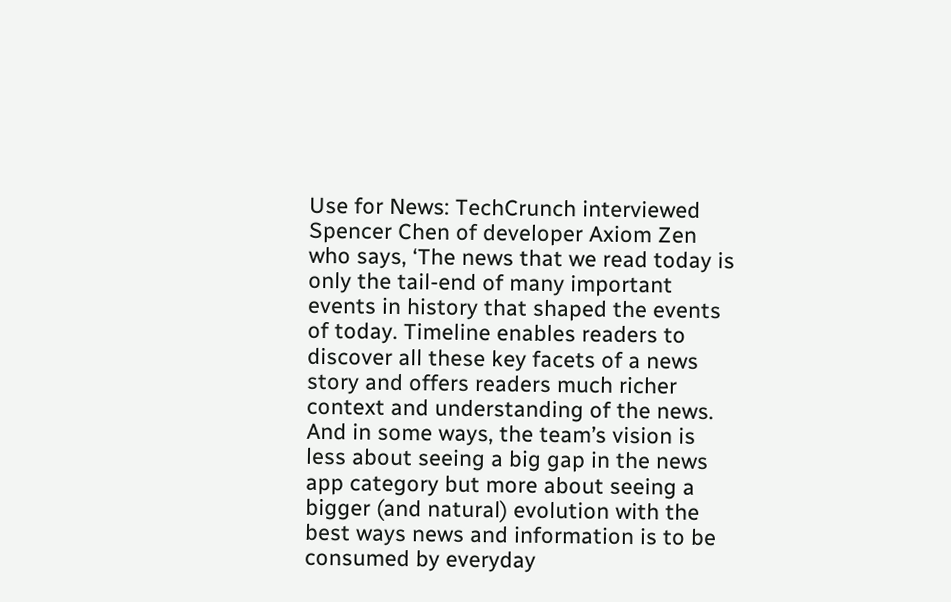Use for News: TechCrunch interviewed Spencer Chen of developer Axiom Zen who says, ‘The news that we read today is only the tail-end of many important events in history that shaped the events of today. Timeline enables readers to discover all these key facets of a news story and offers readers much richer context and understanding of the news. And in some ways, the team’s vision is less about seeing a big gap in the news app category but more about seeing a bigger (and natural) evolution with the best ways news and information is to be consumed by everyday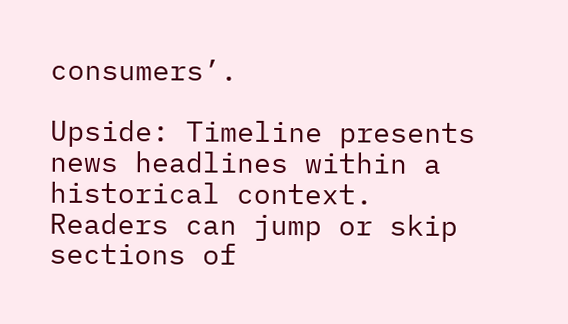consumers’.

Upside: Timeline presents news headlines within a historical context. Readers can jump or skip sections of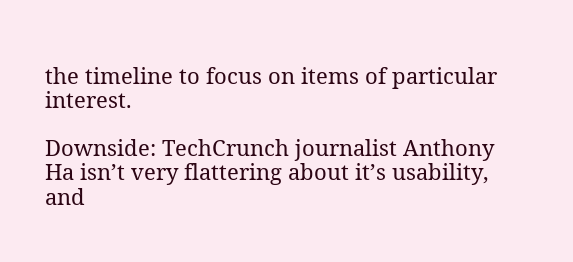the timeline to focus on items of particular interest.

Downside: TechCrunch journalist Anthony Ha isn’t very flattering about it’s usability, and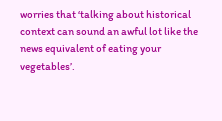worries that ‘talking about historical context can sound an awful lot like the news equivalent of eating your vegetables’.